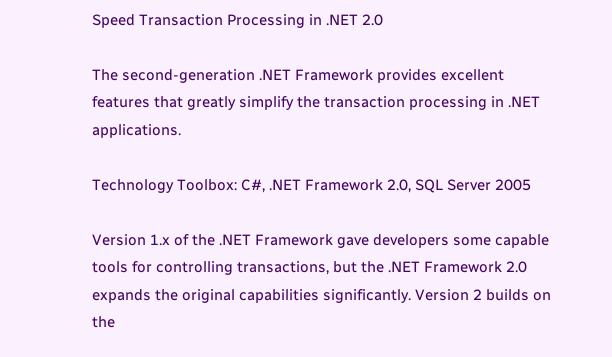Speed Transaction Processing in .NET 2.0

The second-generation .NET Framework provides excellent features that greatly simplify the transaction processing in .NET applications.

Technology Toolbox: C#, .NET Framework 2.0, SQL Server 2005

Version 1.x of the .NET Framework gave developers some capable tools for controlling transactions, but the .NET Framework 2.0 expands the original capabilities significantly. Version 2 builds on the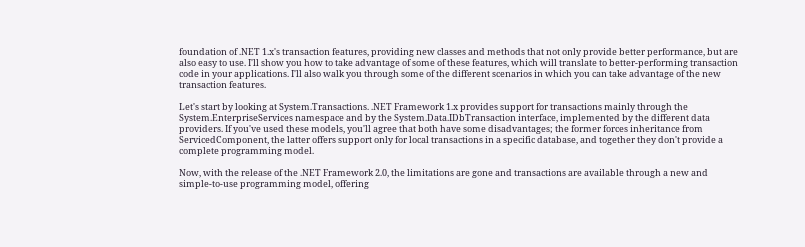foundation of .NET 1.x's transaction features, providing new classes and methods that not only provide better performance, but are also easy to use. I'll show you how to take advantage of some of these features, which will translate to better-performing transaction code in your applications. I'll also walk you through some of the different scenarios in which you can take advantage of the new transaction features.

Let's start by looking at System.Transactions. .NET Framework 1.x provides support for transactions mainly through the System.EnterpriseServices namespace and by the System.Data.IDbTransaction interface, implemented by the different data providers. If you've used these models, you'll agree that both have some disadvantages; the former forces inheritance from ServicedComponent, the latter offers support only for local transactions in a specific database, and together they don't provide a complete programming model.

Now, with the release of the .NET Framework 2.0, the limitations are gone and transactions are available through a new and simple-to-use programming model, offering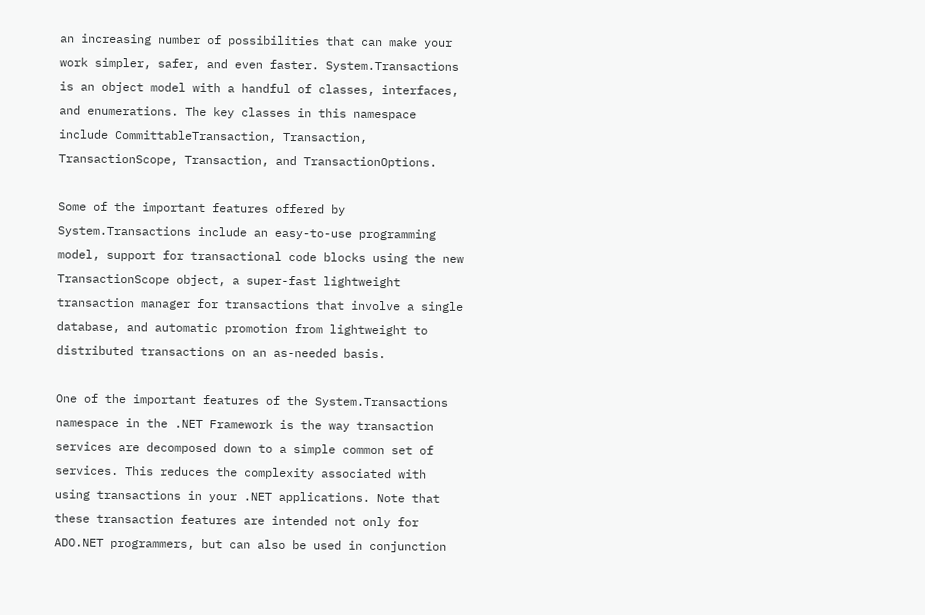an increasing number of possibilities that can make your work simpler, safer, and even faster. System.Transactions is an object model with a handful of classes, interfaces, and enumerations. The key classes in this namespace include CommittableTransaction, Transaction, TransactionScope, Transaction, and TransactionOptions.

Some of the important features offered by System.Transactions include an easy-to-use programming model, support for transactional code blocks using the new TransactionScope object, a super-fast lightweight transaction manager for transactions that involve a single database, and automatic promotion from lightweight to distributed transactions on an as-needed basis.

One of the important features of the System.Transactions namespace in the .NET Framework is the way transaction services are decomposed down to a simple common set of services. This reduces the complexity associated with using transactions in your .NET applications. Note that these transaction features are intended not only for ADO.NET programmers, but can also be used in conjunction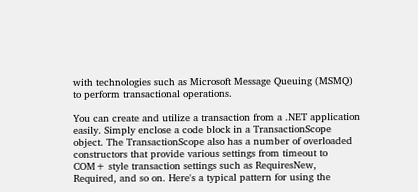with technologies such as Microsoft Message Queuing (MSMQ) to perform transactional operations.

You can create and utilize a transaction from a .NET application easily. Simply enclose a code block in a TransactionScope object. The TransactionScope also has a number of overloaded constructors that provide various settings from timeout to COM+ style transaction settings such as RequiresNew, Required, and so on. Here's a typical pattern for using the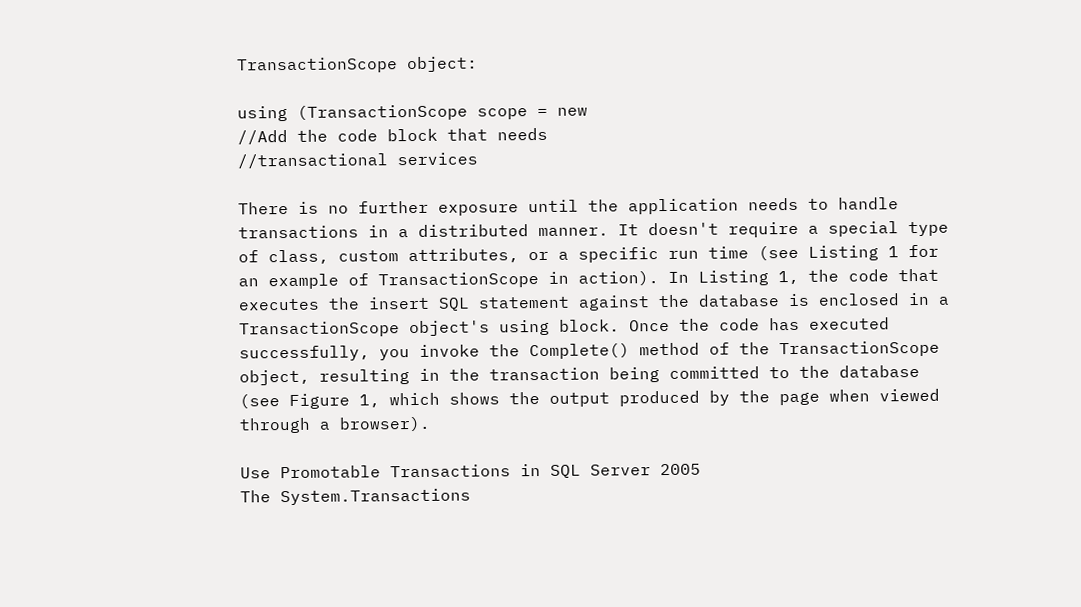TransactionScope object:

using (TransactionScope scope = new
//Add the code block that needs
//transactional services

There is no further exposure until the application needs to handle transactions in a distributed manner. It doesn't require a special type of class, custom attributes, or a specific run time (see Listing 1 for an example of TransactionScope in action). In Listing 1, the code that executes the insert SQL statement against the database is enclosed in a TransactionScope object's using block. Once the code has executed successfully, you invoke the Complete() method of the TransactionScope object, resulting in the transaction being committed to the database (see Figure 1, which shows the output produced by the page when viewed through a browser).

Use Promotable Transactions in SQL Server 2005
The System.Transactions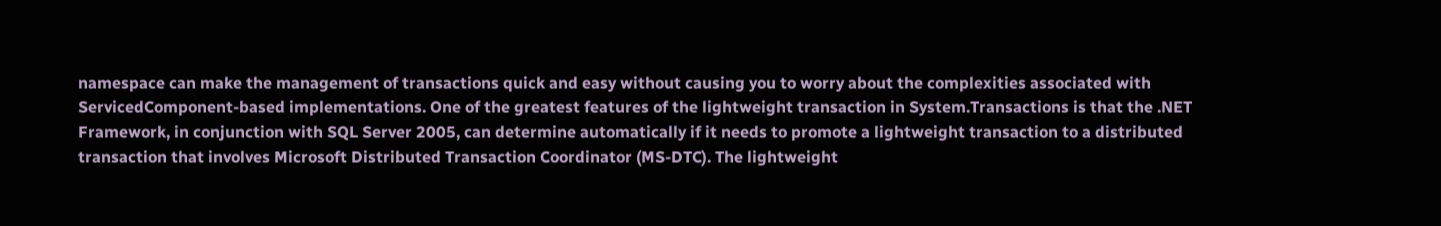namespace can make the management of transactions quick and easy without causing you to worry about the complexities associated with ServicedComponent-based implementations. One of the greatest features of the lightweight transaction in System.Transactions is that the .NET Framework, in conjunction with SQL Server 2005, can determine automatically if it needs to promote a lightweight transaction to a distributed transaction that involves Microsoft Distributed Transaction Coordinator (MS-DTC). The lightweight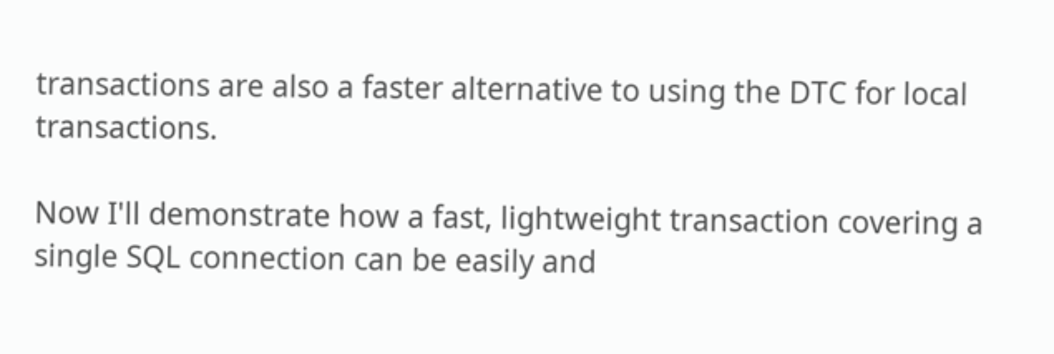transactions are also a faster alternative to using the DTC for local transactions.

Now I'll demonstrate how a fast, lightweight transaction covering a single SQL connection can be easily and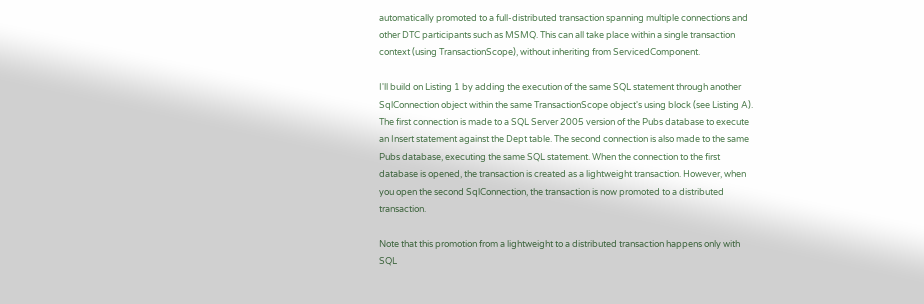automatically promoted to a full-distributed transaction spanning multiple connections and other DTC participants such as MSMQ. This can all take place within a single transaction context (using TransactionScope), without inheriting from ServicedComponent.

I'll build on Listing 1 by adding the execution of the same SQL statement through another SqlConnection object within the same TransactionScope object's using block (see Listing A). The first connection is made to a SQL Server 2005 version of the Pubs database to execute an Insert statement against the Dept table. The second connection is also made to the same Pubs database, executing the same SQL statement. When the connection to the first database is opened, the transaction is created as a lightweight transaction. However, when you open the second SqlConnection, the transaction is now promoted to a distributed transaction.

Note that this promotion from a lightweight to a distributed transaction happens only with SQL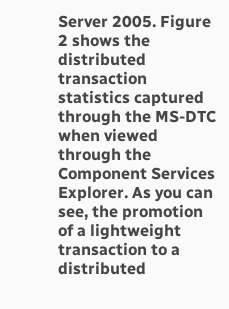Server 2005. Figure 2 shows the distributed transaction statistics captured through the MS-DTC when viewed through the Component Services Explorer. As you can see, the promotion of a lightweight transaction to a distributed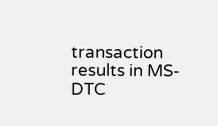transaction results in MS-DTC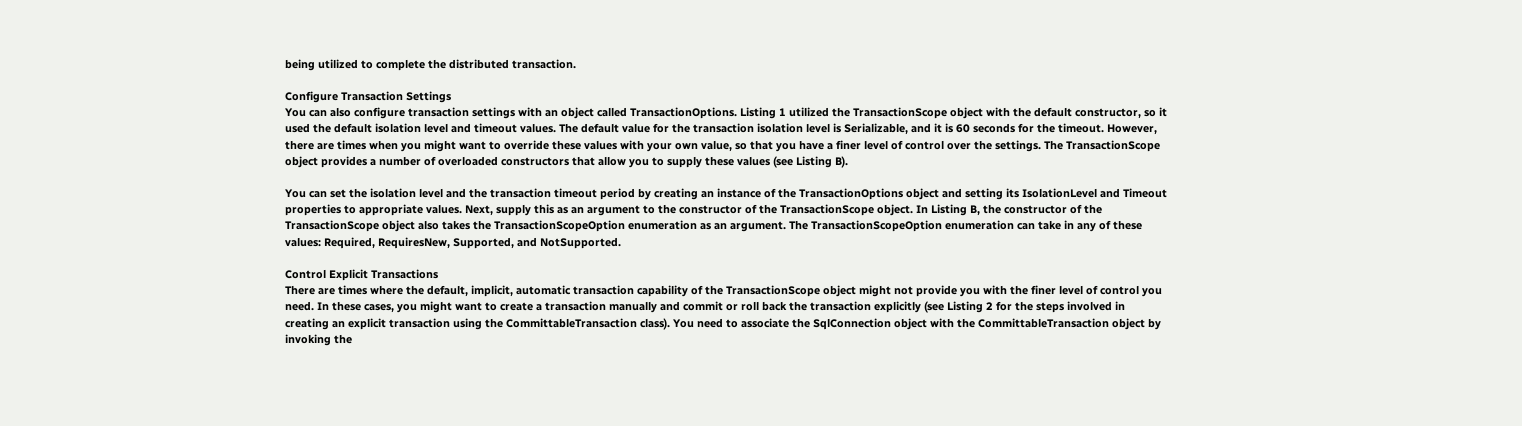being utilized to complete the distributed transaction.

Configure Transaction Settings
You can also configure transaction settings with an object called TransactionOptions. Listing 1 utilized the TransactionScope object with the default constructor, so it used the default isolation level and timeout values. The default value for the transaction isolation level is Serializable, and it is 60 seconds for the timeout. However, there are times when you might want to override these values with your own value, so that you have a finer level of control over the settings. The TransactionScope object provides a number of overloaded constructors that allow you to supply these values (see Listing B).

You can set the isolation level and the transaction timeout period by creating an instance of the TransactionOptions object and setting its IsolationLevel and Timeout properties to appropriate values. Next, supply this as an argument to the constructor of the TransactionScope object. In Listing B, the constructor of the TransactionScope object also takes the TransactionScopeOption enumeration as an argument. The TransactionScopeOption enumeration can take in any of these values: Required, RequiresNew, Supported, and NotSupported.

Control Explicit Transactions
There are times where the default, implicit, automatic transaction capability of the TransactionScope object might not provide you with the finer level of control you need. In these cases, you might want to create a transaction manually and commit or roll back the transaction explicitly (see Listing 2 for the steps involved in creating an explicit transaction using the CommittableTransaction class). You need to associate the SqlConnection object with the CommittableTransaction object by invoking the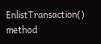EnlistTransaction() method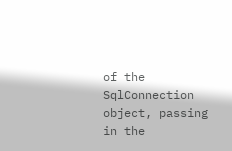of the SqlConnection object, passing in the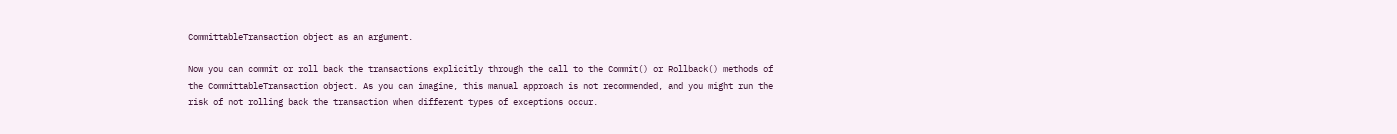CommittableTransaction object as an argument.

Now you can commit or roll back the transactions explicitly through the call to the Commit() or Rollback() methods of the CommittableTransaction object. As you can imagine, this manual approach is not recommended, and you might run the risk of not rolling back the transaction when different types of exceptions occur.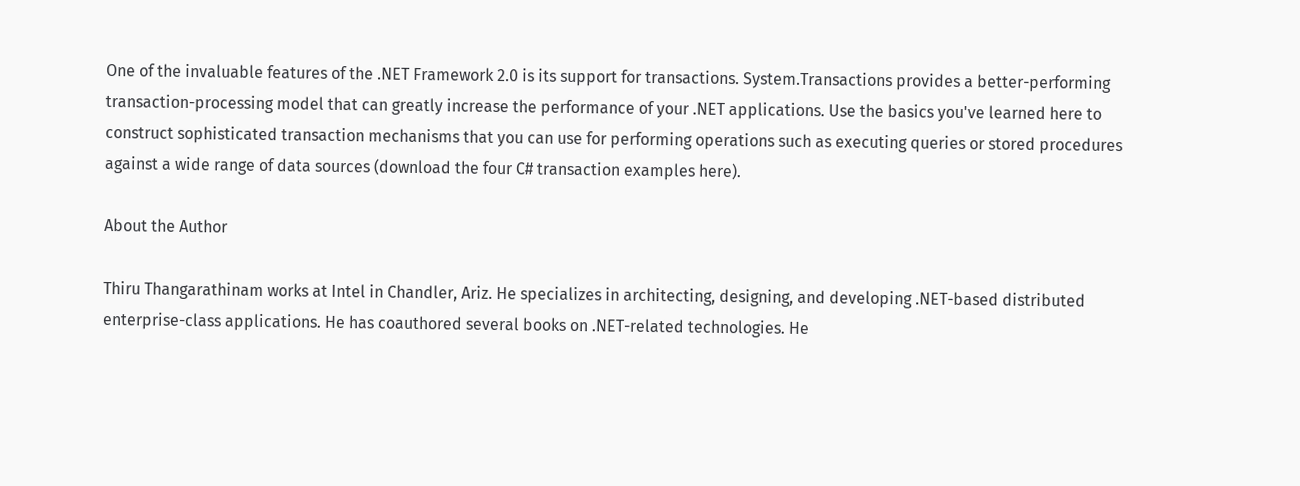One of the invaluable features of the .NET Framework 2.0 is its support for transactions. System.Transactions provides a better-performing transaction-processing model that can greatly increase the performance of your .NET applications. Use the basics you've learned here to construct sophisticated transaction mechanisms that you can use for performing operations such as executing queries or stored procedures against a wide range of data sources (download the four C# transaction examples here).

About the Author

Thiru Thangarathinam works at Intel in Chandler, Ariz. He specializes in architecting, designing, and developing .NET-based distributed enterprise-class applications. He has coauthored several books on .NET-related technologies. He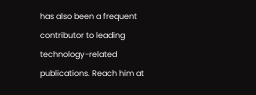has also been a frequent contributor to leading technology-related publications. Reach him at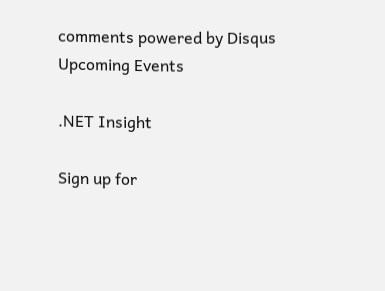comments powered by Disqus
Upcoming Events

.NET Insight

Sign up for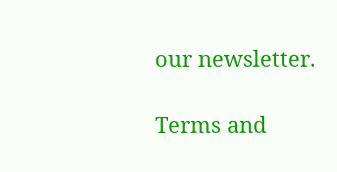our newsletter.

Terms and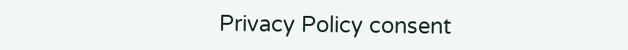Privacy Policy consent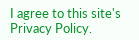I agree to this site's Privacy Policy.